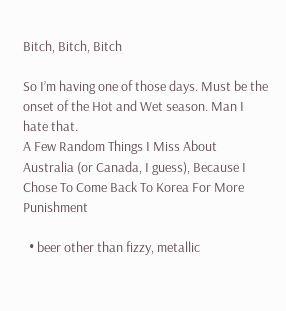Bitch, Bitch, Bitch

So I’m having one of those days. Must be the onset of the Hot and Wet season. Man I hate that.
A Few Random Things I Miss About Australia (or Canada, I guess), Because I Chose To Come Back To Korea For More Punishment

  • beer other than fizzy, metallic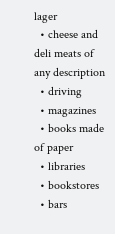lager
  • cheese and deli meats of any description
  • driving
  • magazines
  • books made of paper
  • libraries
  • bookstores
  • bars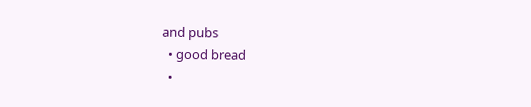and pubs
  • good bread
  •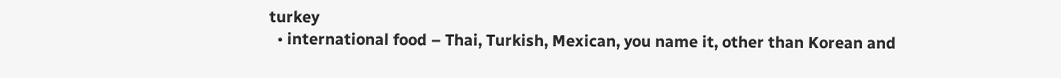turkey
  • international food – Thai, Turkish, Mexican, you name it, other than Korean and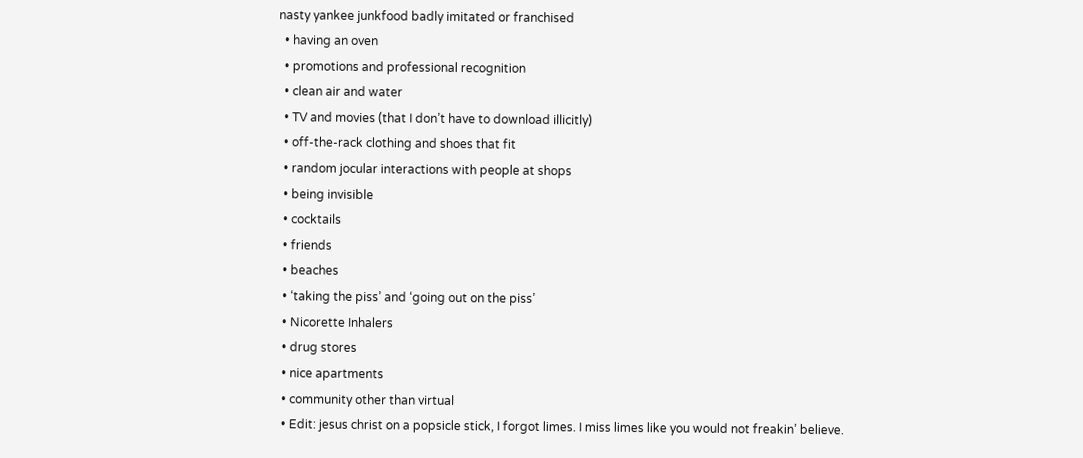nasty yankee junkfood badly imitated or franchised
  • having an oven
  • promotions and professional recognition
  • clean air and water
  • TV and movies (that I don’t have to download illicitly)
  • off-the-rack clothing and shoes that fit
  • random jocular interactions with people at shops
  • being invisible
  • cocktails
  • friends
  • beaches
  • ‘taking the piss’ and ‘going out on the piss’
  • Nicorette Inhalers
  • drug stores
  • nice apartments
  • community other than virtual
  • Edit: jesus christ on a popsicle stick, I forgot limes. I miss limes like you would not freakin’ believe.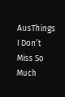AusThings I Don’t Miss So Much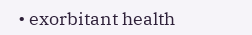• exorbitant health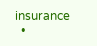insurance
  •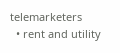telemarketers
  • rent and utility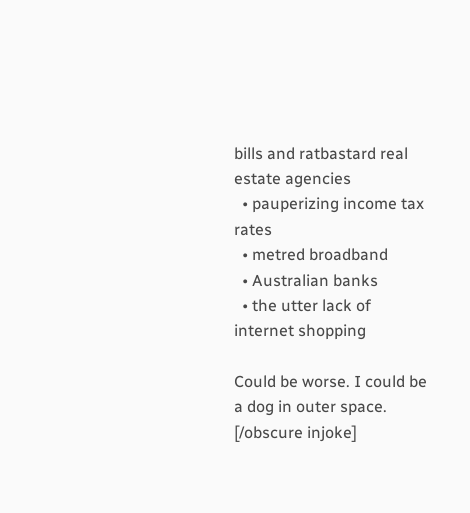bills and ratbastard real estate agencies
  • pauperizing income tax rates
  • metred broadband
  • Australian banks
  • the utter lack of internet shopping

Could be worse. I could be a dog in outer space. [/obscure injoke]